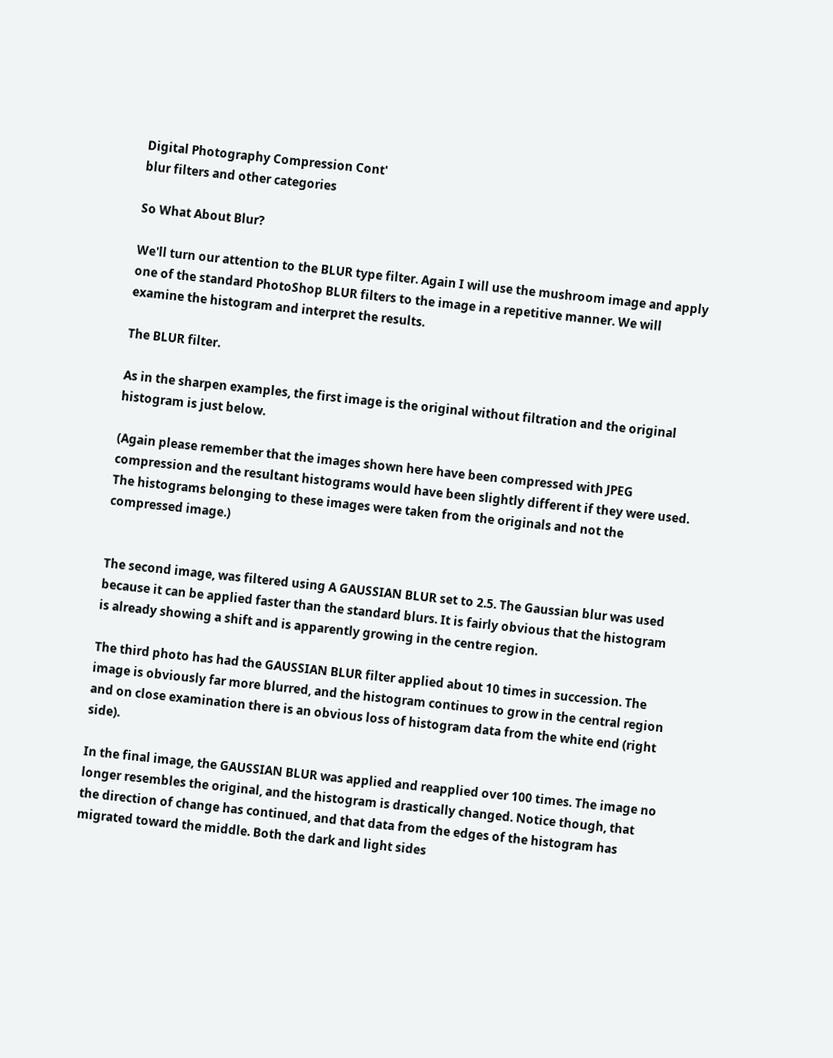Digital Photography Compression Cont'
blur filters and other categories

So What About Blur?

We'll turn our attention to the BLUR type filter. Again I will use the mushroom image and apply one of the standard PhotoShop BLUR filters to the image in a repetitive manner. We will examine the histogram and interpret the results.

The BLUR filter.

As in the sharpen examples, the first image is the original without filtration and the original histogram is just below.

(Again please remember that the images shown here have been compressed with JPEG compression and the resultant histograms would have been slightly different if they were used. The histograms belonging to these images were taken from the originals and not the compressed image.)


The second image, was filtered using A GAUSSIAN BLUR set to 2.5. The Gaussian blur was used because it can be applied faster than the standard blurs. It is fairly obvious that the histogram is already showing a shift and is apparently growing in the centre region.

The third photo has had the GAUSSIAN BLUR filter applied about 10 times in succession. The image is obviously far more blurred, and the histogram continues to grow in the central region and on close examination there is an obvious loss of histogram data from the white end (right side).

In the final image, the GAUSSIAN BLUR was applied and reapplied over 100 times. The image no longer resembles the original, and the histogram is drastically changed. Notice though, that the direction of change has continued, and that data from the edges of the histogram has migrated toward the middle. Both the dark and light sides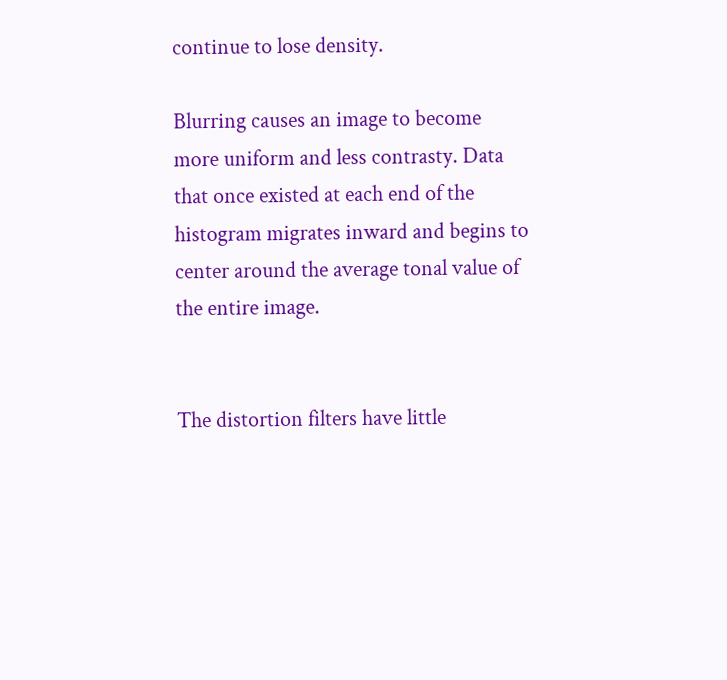continue to lose density.

Blurring causes an image to become more uniform and less contrasty. Data that once existed at each end of the histogram migrates inward and begins to center around the average tonal value of the entire image.


The distortion filters have little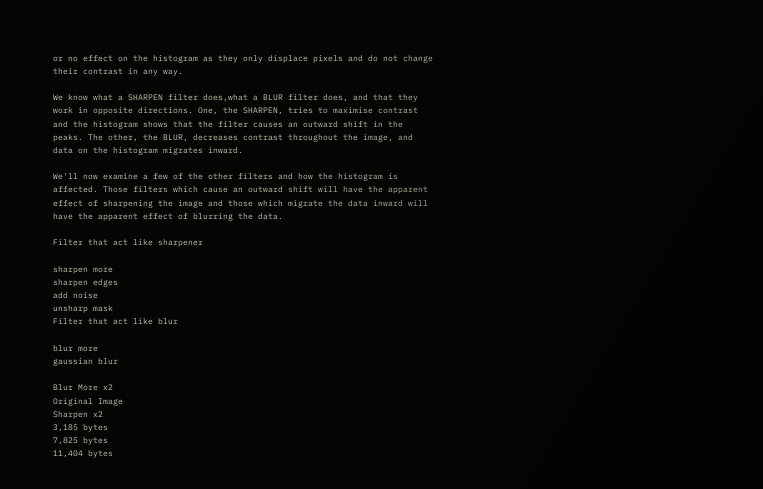or no effect on the histogram as they only displace pixels and do not change their contrast in any way.

We know what a SHARPEN filter does,what a BLUR filter does, and that they work in opposite directions. One, the SHARPEN, tries to maximise contrast and the histogram shows that the filter causes an outward shift in the peaks. The other, the BLUR, decreases contrast throughout the image, and data on the histogram migrates inward.

We'll now examine a few of the other filters and how the histogram is affected. Those filters which cause an outward shift will have the apparent effect of sharpening the image and those which migrate the data inward will have the apparent effect of blurring the data.

Filter that act like sharpener

sharpen more
sharpen edges
add noise
unsharp mask
Filter that act like blur

blur more
gaussian blur

Blur More x2
Original Image
Sharpen x2
3,185 bytes
7,825 bytes
11,404 bytes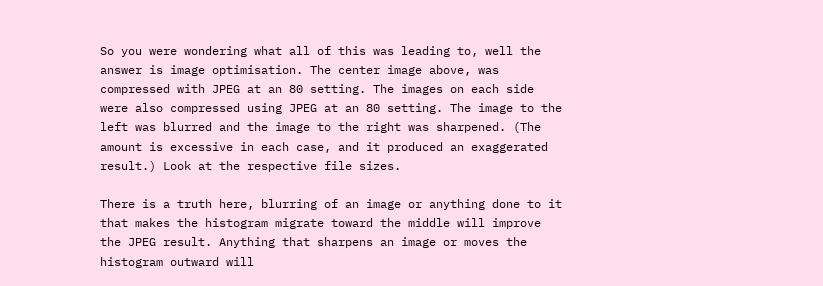So you were wondering what all of this was leading to, well the answer is image optimisation. The center image above, was compressed with JPEG at an 80 setting. The images on each side were also compressed using JPEG at an 80 setting. The image to the left was blurred and the image to the right was sharpened. (The amount is excessive in each case, and it produced an exaggerated result.) Look at the respective file sizes.

There is a truth here, blurring of an image or anything done to it that makes the histogram migrate toward the middle will improve the JPEG result. Anything that sharpens an image or moves the histogram outward will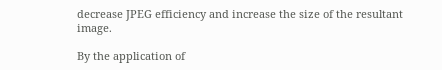decrease JPEG efficiency and increase the size of the resultant image.

By the application of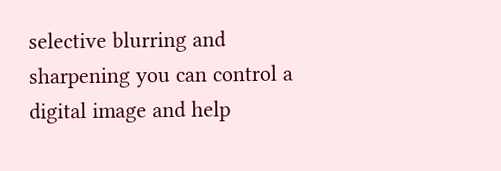selective blurring and sharpening you can control a digital image and help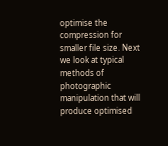optimise the compression for smaller file size. Next we look at typical methods of photographic manipulation that will produce optimised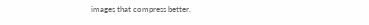images that compress better.